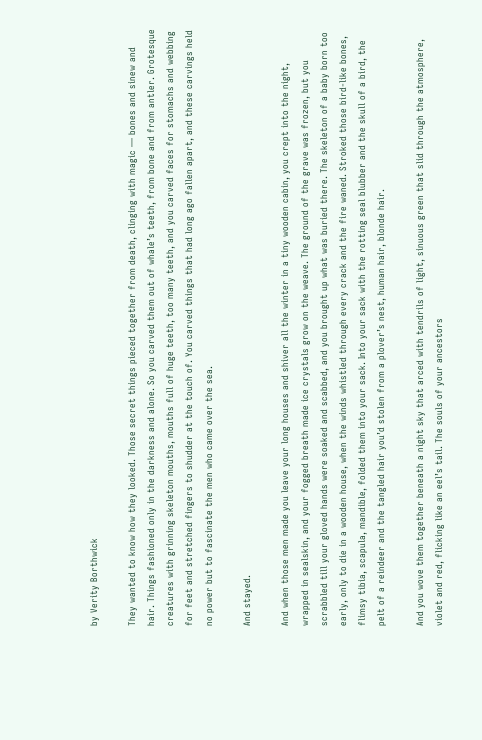by Verity Borthwick

They wanted to know how they looked. Those secret things pieced together from death, clinging with magic — bones and sinew and hair. Things fashioned only in the darkness and alone. So you carved them out of whale’s teeth, from bone and from antler. Grotesque creatures with grinning skeleton mouths, mouths full of huge teeth, too many teeth, and you carved faces for stomachs and webbing for feet and stretched fingers to shudder at the touch of. You carved things that had long ago fallen apart, and these carvings held no power but to fascinate the men who came over the sea.

And stayed.

And when those men made you leave your long houses and shiver all the winter in a tiny wooden cabin, you crept into the night, wrapped in sealskin, and your fogged breath made ice crystals grow on the weave. The ground of the grave was frozen, but you scrabbled till your gloved hands were soaked and scabbed, and you brought up what was buried there. The skeleton of a baby born too early, only to die in a wooden house, when the winds whistled through every crack and the fire waned. Stroked those bird-like bones, flimsy tibia, scapula, mandible, folded them into your sack. Into your sack with the rotting seal blubber and the skull of a bird, the pelt of a reindeer and the tangled hair you’d stolen from a plover’s nest, human hair, blonde hair.

And you wove them together beneath a night sky that arced with tendrils of light, sinuous green that slid through the atmosphere, violet and red, flicking like an eel’s tail. The souls of your ancestors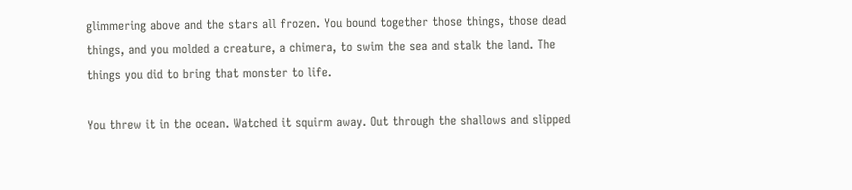glimmering above and the stars all frozen. You bound together those things, those dead things, and you molded a creature, a chimera, to swim the sea and stalk the land. The things you did to bring that monster to life.

You threw it in the ocean. Watched it squirm away. Out through the shallows and slipped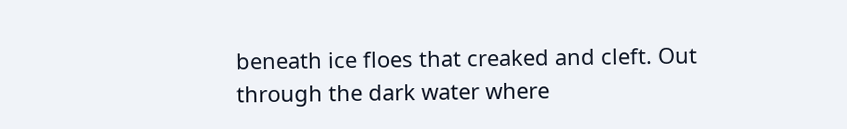beneath ice floes that creaked and cleft. Out through the dark water where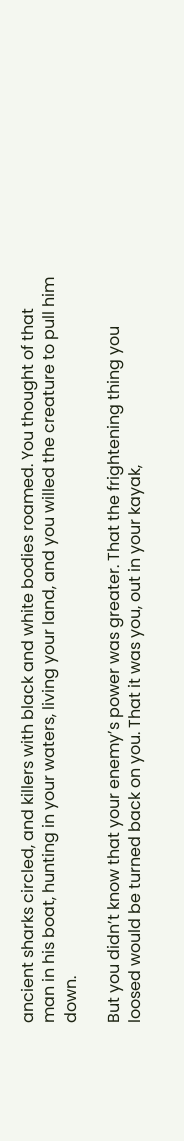ancient sharks circled, and killers with black and white bodies roamed. You thought of that man in his boat, hunting in your waters, living your land, and you willed the creature to pull him down.

But you didn’t know that your enemy’s power was greater. That the frightening thing you loosed would be turned back on you. That it was you, out in your kayak,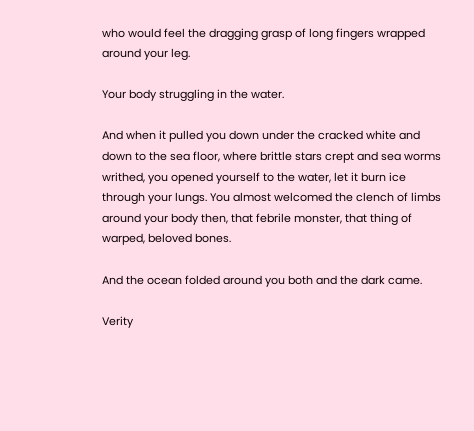who would feel the dragging grasp of long fingers wrapped around your leg.

Your body struggling in the water.

And when it pulled you down under the cracked white and down to the sea floor, where brittle stars crept and sea worms writhed, you opened yourself to the water, let it burn ice through your lungs. You almost welcomed the clench of limbs around your body then, that febrile monster, that thing of warped, beloved bones.

And the ocean folded around you both and the dark came.

Verity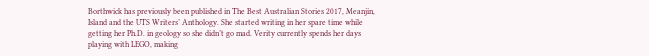Borthwick has previously been published in The Best Australian Stories 2017, Meanjin, Island and the UTS Writers’ Anthology. She started writing in her spare time while getting her Ph.D. in geology so she didn’t go mad. Verity currently spends her days playing with LEGO, making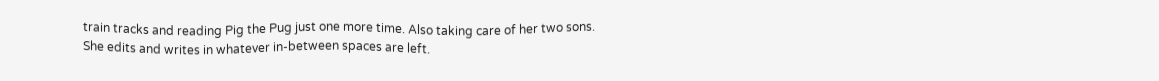train tracks and reading Pig the Pug just one more time. Also taking care of her two sons. She edits and writes in whatever in-between spaces are left.